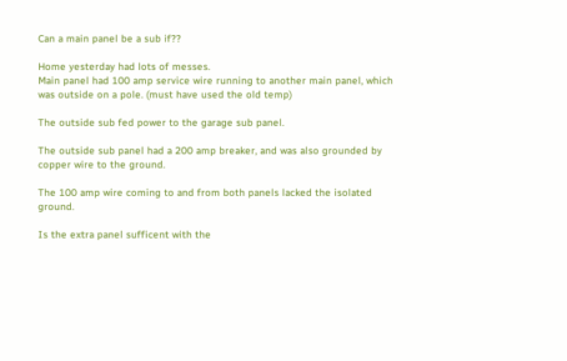Can a main panel be a sub if??

Home yesterday had lots of messes.
Main panel had 100 amp service wire running to another main panel, which was outside on a pole. (must have used the old temp)

The outside sub fed power to the garage sub panel.

The outside sub panel had a 200 amp breaker, and was also grounded by copper wire to the ground.

The 100 amp wire coming to and from both panels lacked the isolated ground.

Is the extra panel sufficent with the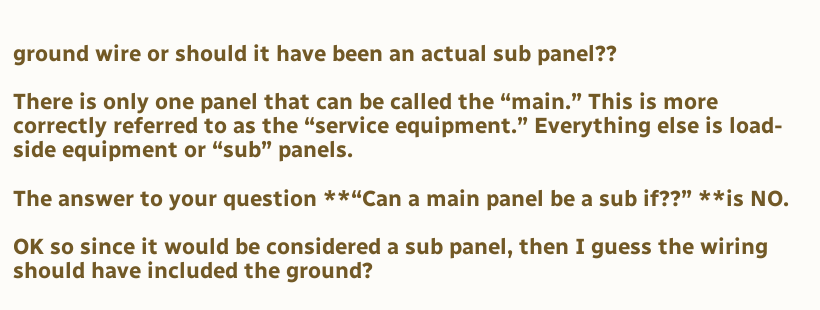ground wire or should it have been an actual sub panel??

There is only one panel that can be called the “main.” This is more correctly referred to as the “service equipment.” Everything else is load-side equipment or “sub” panels.

The answer to your question **“Can a main panel be a sub if??” **is NO.

OK so since it would be considered a sub panel, then I guess the wiring should have included the ground?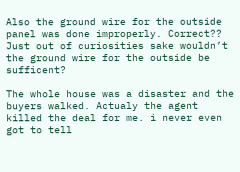Also the ground wire for the outside panel was done improperly. Correct??
Just out of curiosities sake wouldn’t the ground wire for the outside be sufficent?

The whole house was a disaster and the buyers walked. Actualy the agent killed the deal for me. i never even got to tell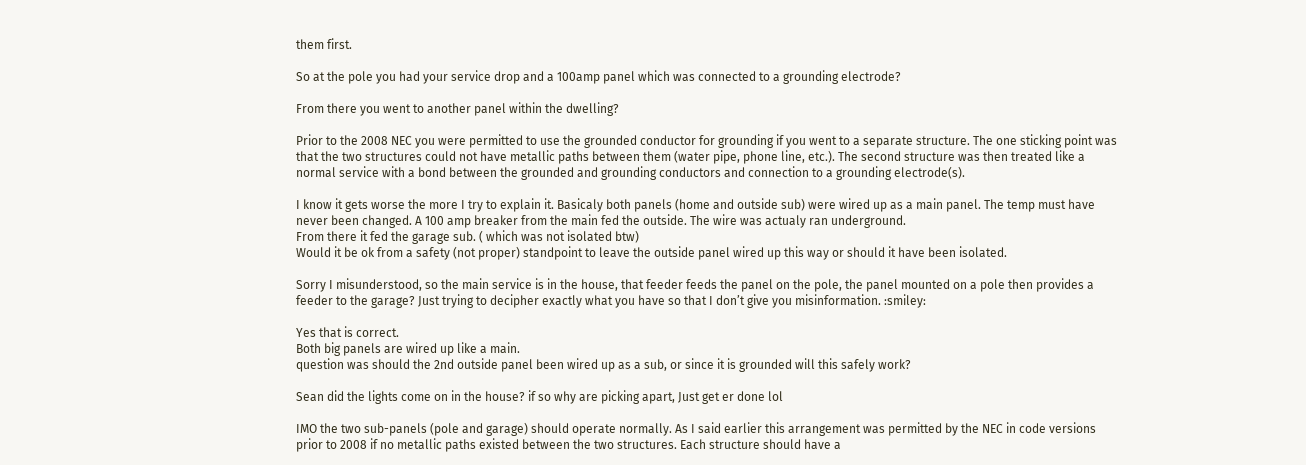them first.

So at the pole you had your service drop and a 100amp panel which was connected to a grounding electrode?

From there you went to another panel within the dwelling?

Prior to the 2008 NEC you were permitted to use the grounded conductor for grounding if you went to a separate structure. The one sticking point was that the two structures could not have metallic paths between them (water pipe, phone line, etc.). The second structure was then treated like a normal service with a bond between the grounded and grounding conductors and connection to a grounding electrode(s).

I know it gets worse the more I try to explain it. Basicaly both panels (home and outside sub) were wired up as a main panel. The temp must have never been changed. A 100 amp breaker from the main fed the outside. The wire was actualy ran underground.
From there it fed the garage sub. ( which was not isolated btw)
Would it be ok from a safety (not proper) standpoint to leave the outside panel wired up this way or should it have been isolated.

Sorry I misunderstood, so the main service is in the house, that feeder feeds the panel on the pole, the panel mounted on a pole then provides a feeder to the garage? Just trying to decipher exactly what you have so that I don’t give you misinformation. :smiley:

Yes that is correct.
Both big panels are wired up like a main.
question was should the 2nd outside panel been wired up as a sub, or since it is grounded will this safely work?

Sean did the lights come on in the house? if so why are picking apart, Just get er done lol

IMO the two sub-panels (pole and garage) should operate normally. As I said earlier this arrangement was permitted by the NEC in code versions prior to 2008 if no metallic paths existed between the two structures. Each structure should have a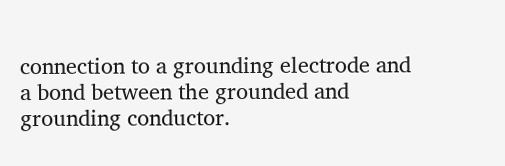connection to a grounding electrode and a bond between the grounded and grounding conductor.